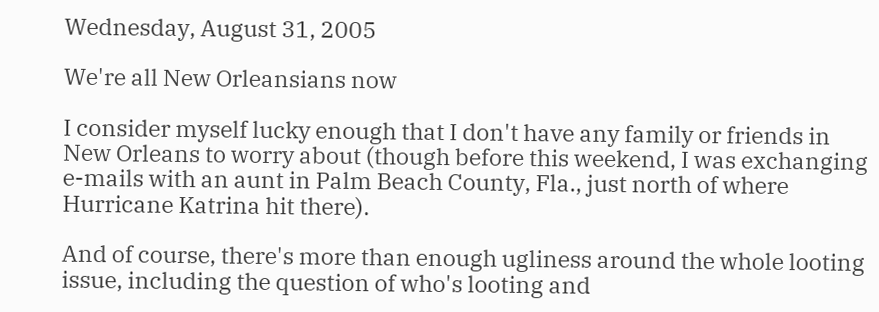Wednesday, August 31, 2005

We're all New Orleansians now

I consider myself lucky enough that I don't have any family or friends in New Orleans to worry about (though before this weekend, I was exchanging e-mails with an aunt in Palm Beach County, Fla., just north of where Hurricane Katrina hit there).

And of course, there's more than enough ugliness around the whole looting issue, including the question of who's looting and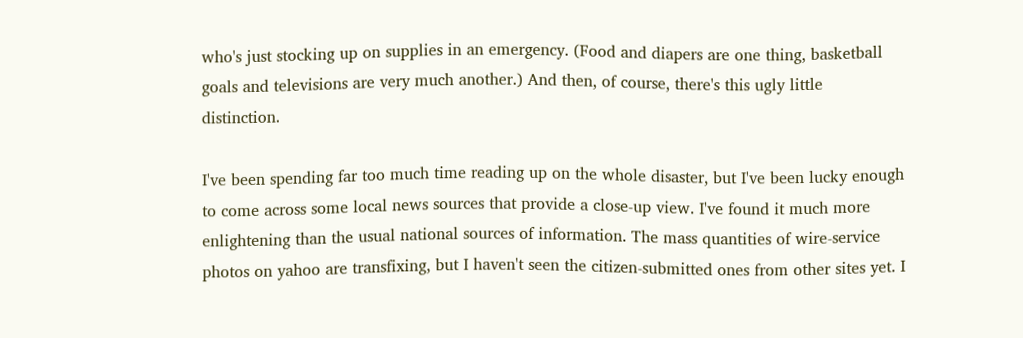who's just stocking up on supplies in an emergency. (Food and diapers are one thing, basketball goals and televisions are very much another.) And then, of course, there's this ugly little distinction.

I've been spending far too much time reading up on the whole disaster, but I've been lucky enough to come across some local news sources that provide a close-up view. I've found it much more enlightening than the usual national sources of information. The mass quantities of wire-service photos on yahoo are transfixing, but I haven't seen the citizen-submitted ones from other sites yet. I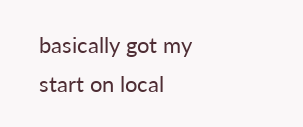basically got my start on local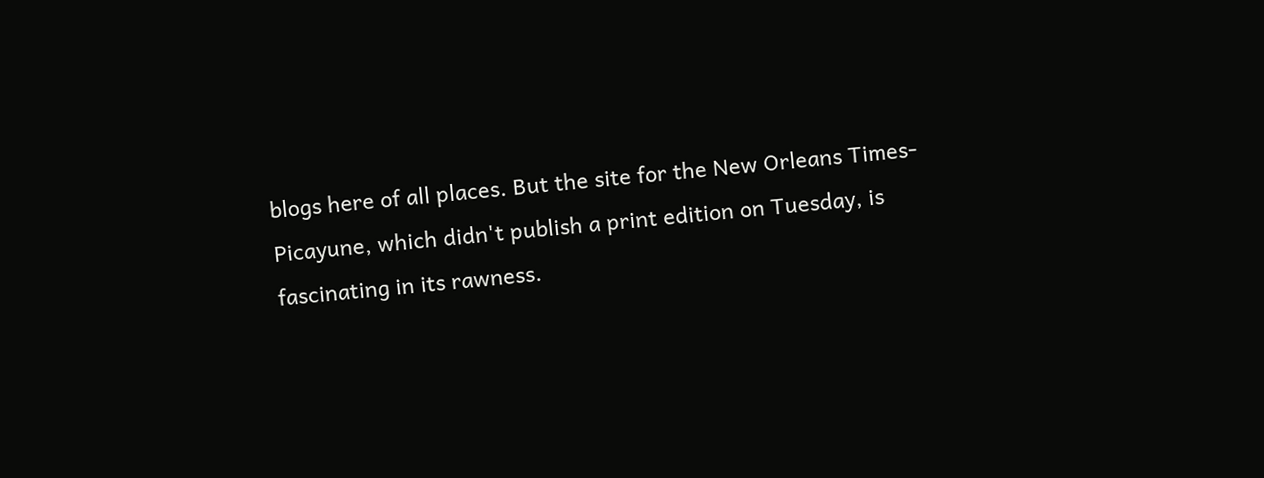blogs here of all places. But the site for the New Orleans Times-Picayune, which didn't publish a print edition on Tuesday, is fascinating in its rawness.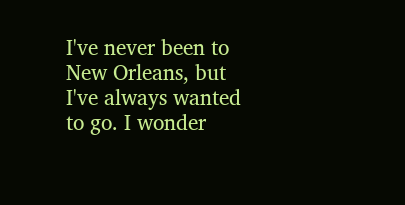I've never been to New Orleans, but I've always wanted to go. I wonder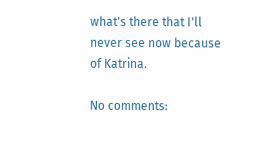what's there that I'll never see now because of Katrina.

No comments: